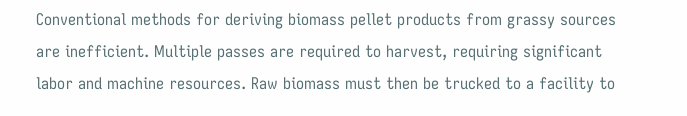Conventional methods for deriving biomass pellet products from grassy sources are inefficient. Multiple passes are required to harvest, requiring significant labor and machine resources. Raw biomass must then be trucked to a facility to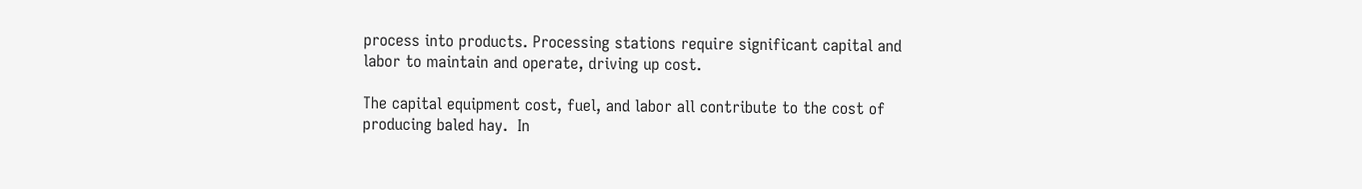process into products. Processing stations require significant capital and labor to maintain and operate, driving up cost.

The capital equipment cost, fuel, and labor all contribute to the cost of producing baled hay.  In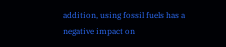addition, using fossil fuels has a negative impact on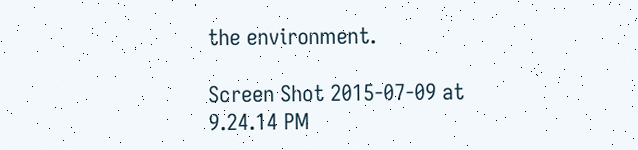the environment.

Screen Shot 2015-07-09 at 9.24.14 PM